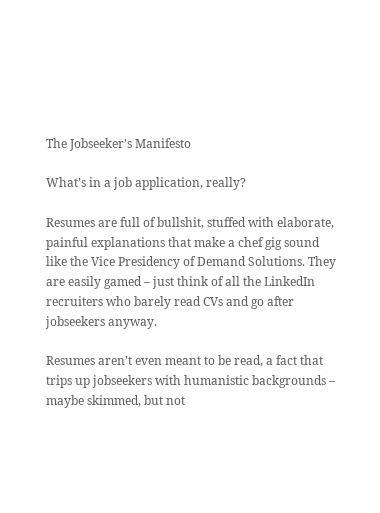The Jobseeker’s Manifesto

What’s in a job application, really?

Resumes are full of bullshit, stuffed with elaborate, painful explanations that make a chef gig sound like the Vice Presidency of Demand Solutions. They are easily gamed – just think of all the LinkedIn recruiters who barely read CVs and go after jobseekers anyway.

Resumes aren’t even meant to be read, a fact that trips up jobseekers with humanistic backgrounds – maybe skimmed, but not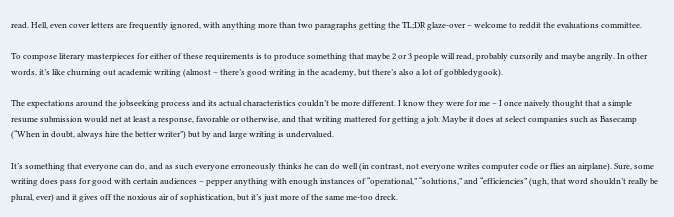read. Hell, even cover letters are frequently ignored, with anything more than two paragraphs getting the TL;DR glaze-over – welcome to reddit the evaluations committee.

To compose literary masterpieces for either of these requirements is to produce something that maybe 2 or 3 people will read, probably cursorily and maybe angrily. In other words, it’s like churning out academic writing (almost – there’s good writing in the academy, but there’s also a lot of gobbledygook).

The expectations around the jobseeking process and its actual characteristics couldn’t be more different. I know they were for me – I once naively thought that a simple resume submission would net at least a response, favorable or otherwise, and that writing mattered for getting a job. Maybe it does at select companies such as Basecamp (“When in doubt, always hire the better writer”) but by and large writing is undervalued.

It’s something that everyone can do, and as such everyone erroneously thinks he can do well (in contrast, not everyone writes computer code or flies an airplane). Sure, some writing does pass for good with certain audiences – pepper anything with enough instances of “operational,” “solutions,” and “efficiencies” (ugh, that word shouldn’t really be plural, ever) and it gives off the noxious air of sophistication, but it’s just more of the same me-too dreck.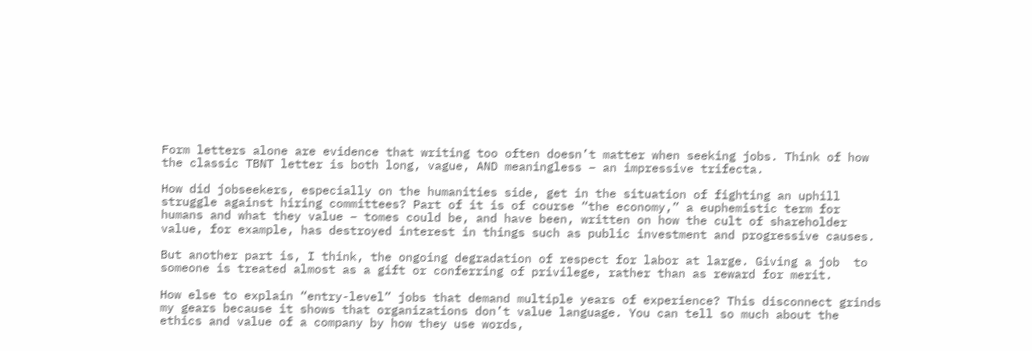Form letters alone are evidence that writing too often doesn’t matter when seeking jobs. Think of how the classic TBNT letter is both long, vague, AND meaningless – an impressive trifecta.

How did jobseekers, especially on the humanities side, get in the situation of fighting an uphill struggle against hiring committees? Part of it is of course “the economy,” a euphemistic term for humans and what they value – tomes could be, and have been, written on how the cult of shareholder value, for example, has destroyed interest in things such as public investment and progressive causes.

But another part is, I think, the ongoing degradation of respect for labor at large. Giving a job  to someone is treated almost as a gift or conferring of privilege, rather than as reward for merit.

How else to explain “entry-level” jobs that demand multiple years of experience? This disconnect grinds my gears because it shows that organizations don’t value language. You can tell so much about the ethics and value of a company by how they use words,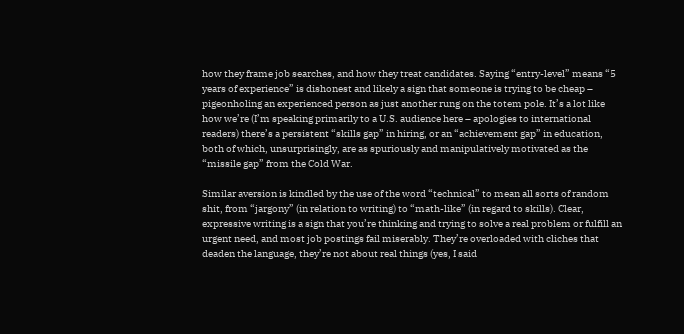how they frame job searches, and how they treat candidates. Saying “entry-level” means “5 years of experience” is dishonest and likely a sign that someone is trying to be cheap – pigeonholing an experienced person as just another rung on the totem pole. It’s a lot like how we’re (I’m speaking primarily to a U.S. audience here – apologies to international readers) there’s a persistent “skills gap” in hiring, or an “achievement gap” in education, both of which, unsurprisingly, are as spuriously and manipulatively motivated as the “missile gap” from the Cold War.

Similar aversion is kindled by the use of the word “technical” to mean all sorts of random shit, from “jargony” (in relation to writing) to “math-like” (in regard to skills). Clear, expressive writing is a sign that you’re thinking and trying to solve a real problem or fulfill an urgent need, and most job postings fail miserably. They’re overloaded with cliches that deaden the language, they’re not about real things (yes, I said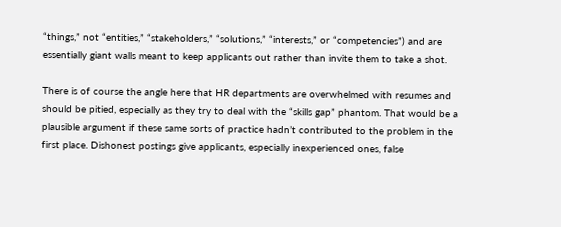“things,” not “entities,” “stakeholders,” “solutions,” “interests,” or “competencies”) and are essentially giant walls meant to keep applicants out rather than invite them to take a shot.

There is of course the angle here that HR departments are overwhelmed with resumes and should be pitied, especially as they try to deal with the “skills gap” phantom. That would be a plausible argument if these same sorts of practice hadn’t contributed to the problem in the first place. Dishonest postings give applicants, especially inexperienced ones, false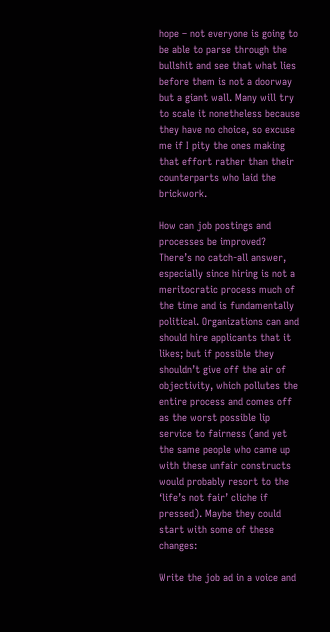hope – not everyone is going to be able to parse through the bullshit and see that what lies before them is not a doorway but a giant wall. Many will try to scale it nonetheless because they have no choice, so excuse me if I pity the ones making that effort rather than their counterparts who laid the brickwork.

How can job postings and processes be improved? There’s no catch-all answer, especially since hiring is not a meritocratic process much of the time and is fundamentally political. Organizations can and should hire applicants that it likes; but if possible they shouldn’t give off the air of objectivity, which pollutes the entire process and comes off as the worst possible lip service to fairness (and yet the same people who came up with these unfair constructs would probably resort to the ‘life’s not fair’ cliche if pressed). Maybe they could start with some of these changes:

Write the job ad in a voice and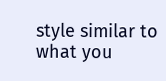style similar to what you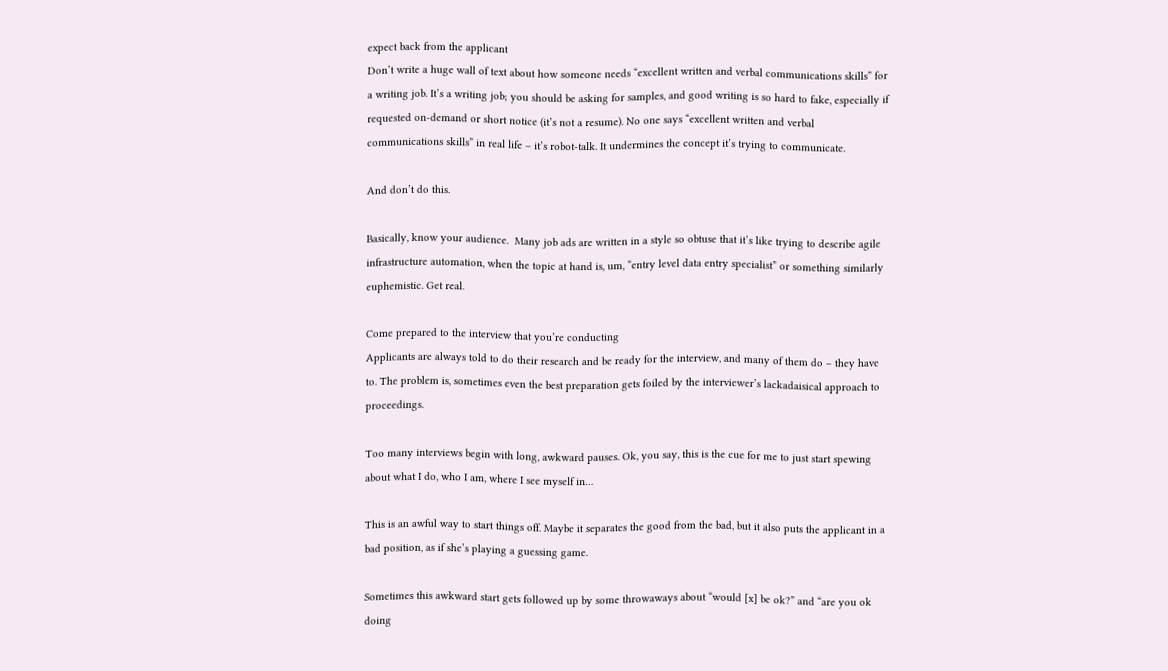expect back from the applicant
Don’t write a huge wall of text about how someone needs “excellent written and verbal communications skills” for a writing job. It’s a writing job; you should be asking for samples, and good writing is so hard to fake, especially if requested on-demand or short notice (it’s not a resume). No one says “excellent written and verbal communications skills” in real life – it’s robot-talk. It undermines the concept it’s trying to communicate.

And don’t do this.

Basically, know your audience.  Many job ads are written in a style so obtuse that it’s like trying to describe agile infrastructure automation, when the topic at hand is, um, “entry level data entry specialist” or something similarly euphemistic. Get real.

Come prepared to the interview that you’re conducting
Applicants are always told to do their research and be ready for the interview, and many of them do – they have to. The problem is, sometimes even the best preparation gets foiled by the interviewer’s lackadaisical approach to proceedings.

Too many interviews begin with long, awkward pauses. Ok, you say, this is the cue for me to just start spewing about what I do, who I am, where I see myself in…

This is an awful way to start things off. Maybe it separates the good from the bad, but it also puts the applicant in a bad position, as if she’s playing a guessing game.

Sometimes this awkward start gets followed up by some throwaways about “would [x] be ok?” and “are you ok doing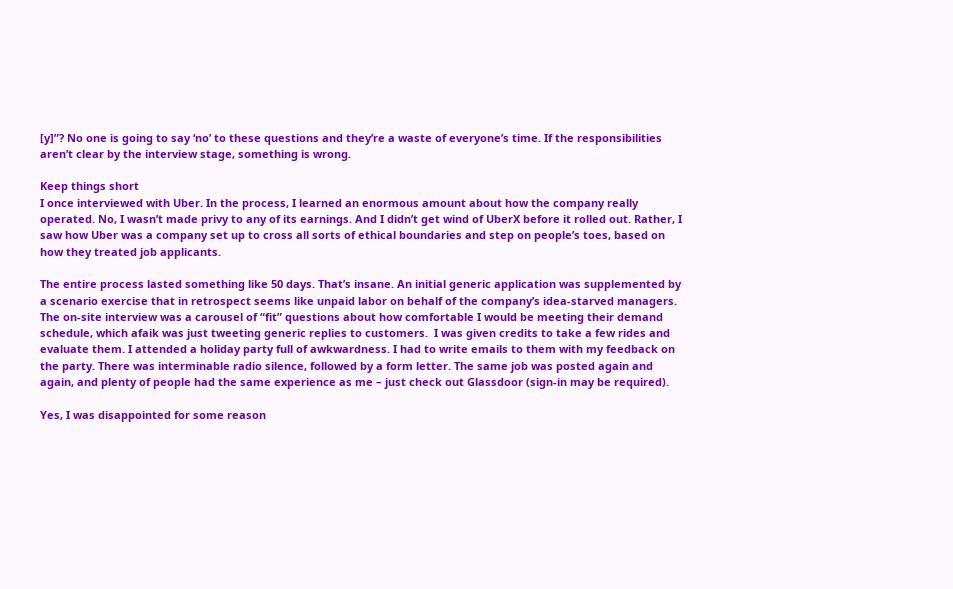[y]”? No one is going to say ‘no’ to these questions and they’re a waste of everyone’s time. If the responsibilities aren’t clear by the interview stage, something is wrong.

Keep things short
I once interviewed with Uber. In the process, I learned an enormous amount about how the company really operated. No, I wasn’t made privy to any of its earnings. And I didn’t get wind of UberX before it rolled out. Rather, I saw how Uber was a company set up to cross all sorts of ethical boundaries and step on people’s toes, based on how they treated job applicants.

The entire process lasted something like 50 days. That’s insane. An initial generic application was supplemented by a scenario exercise that in retrospect seems like unpaid labor on behalf of the company’s idea-starved managers. The on-site interview was a carousel of “fit” questions about how comfortable I would be meeting their demand schedule, which afaik was just tweeting generic replies to customers.  I was given credits to take a few rides and evaluate them. I attended a holiday party full of awkwardness. I had to write emails to them with my feedback on the party. There was interminable radio silence, followed by a form letter. The same job was posted again and again, and plenty of people had the same experience as me – just check out Glassdoor (sign-in may be required).

Yes, I was disappointed for some reason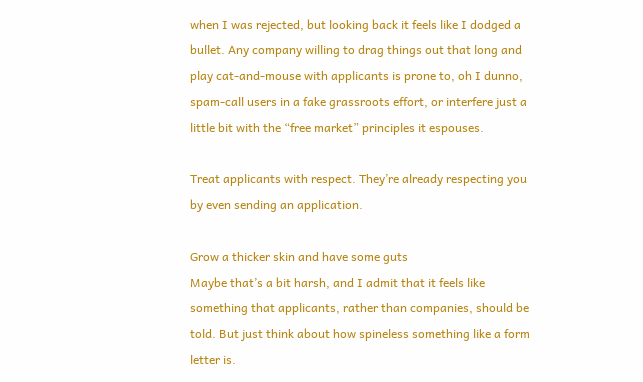when I was rejected, but looking back it feels like I dodged a bullet. Any company willing to drag things out that long and play cat-and-mouse with applicants is prone to, oh I dunno, spam-call users in a fake grassroots effort, or interfere just a little bit with the “free market” principles it espouses.

Treat applicants with respect. They’re already respecting you by even sending an application.

Grow a thicker skin and have some guts
Maybe that’s a bit harsh, and I admit that it feels like something that applicants, rather than companies, should be told. But just think about how spineless something like a form letter is.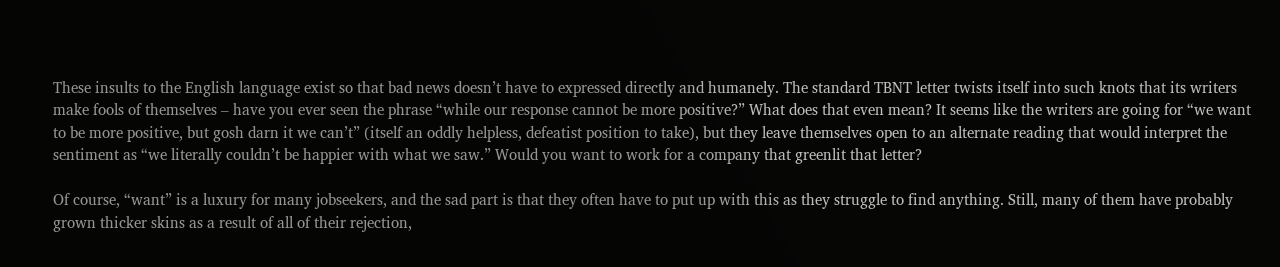These insults to the English language exist so that bad news doesn’t have to expressed directly and humanely. The standard TBNT letter twists itself into such knots that its writers make fools of themselves – have you ever seen the phrase “while our response cannot be more positive?” What does that even mean? It seems like the writers are going for “we want to be more positive, but gosh darn it we can’t” (itself an oddly helpless, defeatist position to take), but they leave themselves open to an alternate reading that would interpret the sentiment as “we literally couldn’t be happier with what we saw.” Would you want to work for a company that greenlit that letter?

Of course, “want” is a luxury for many jobseekers, and the sad part is that they often have to put up with this as they struggle to find anything. Still, many of them have probably grown thicker skins as a result of all of their rejection,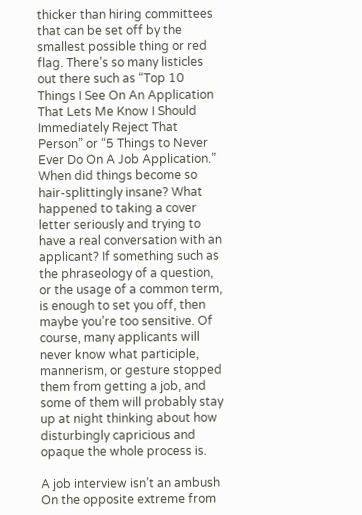thicker than hiring committees that can be set off by the smallest possible thing or red flag. There’s so many listicles out there such as “Top 10 Things I See On An Application That Lets Me Know I Should Immediately Reject That Person” or “5 Things to Never Ever Do On A Job Application.” When did things become so hair-splittingly insane? What happened to taking a cover letter seriously and trying to have a real conversation with an applicant? If something such as the phraseology of a question, or the usage of a common term, is enough to set you off, then maybe you’re too sensitive. Of course, many applicants will never know what participle, mannerism, or gesture stopped them from getting a job, and some of them will probably stay up at night thinking about how disturbingly capricious and opaque the whole process is.

A job interview isn’t an ambush
On the opposite extreme from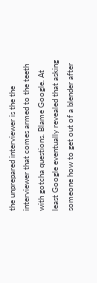the unprepared interviewer is the the interviewer that comes armed to the teeth with gotcha questions. Blame Google. At least Google eventually revealed that asking someone how to get out of a blender after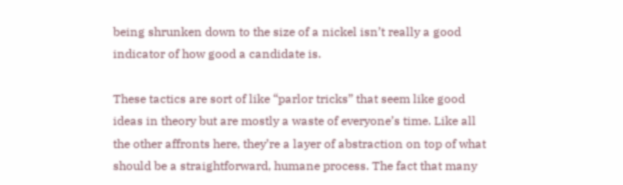being shrunken down to the size of a nickel isn’t really a good indicator of how good a candidate is.

These tactics are sort of like “parlor tricks” that seem like good ideas in theory but are mostly a waste of everyone’s time. Like all the other affronts here, they’re a layer of abstraction on top of what should be a straightforward, humane process. The fact that many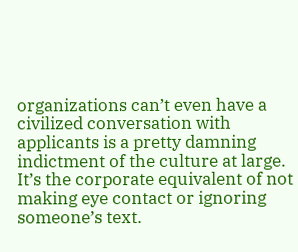organizations can’t even have a civilized conversation with applicants is a pretty damning indictment of the culture at large.  It’s the corporate equivalent of not making eye contact or ignoring someone’s text.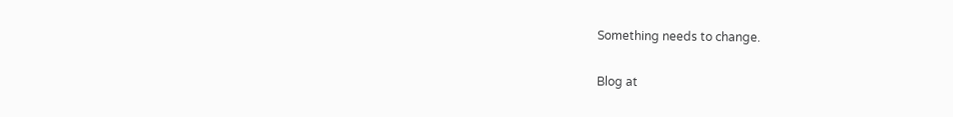Something needs to change.

Blog at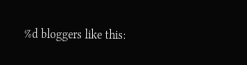%d bloggers like this: